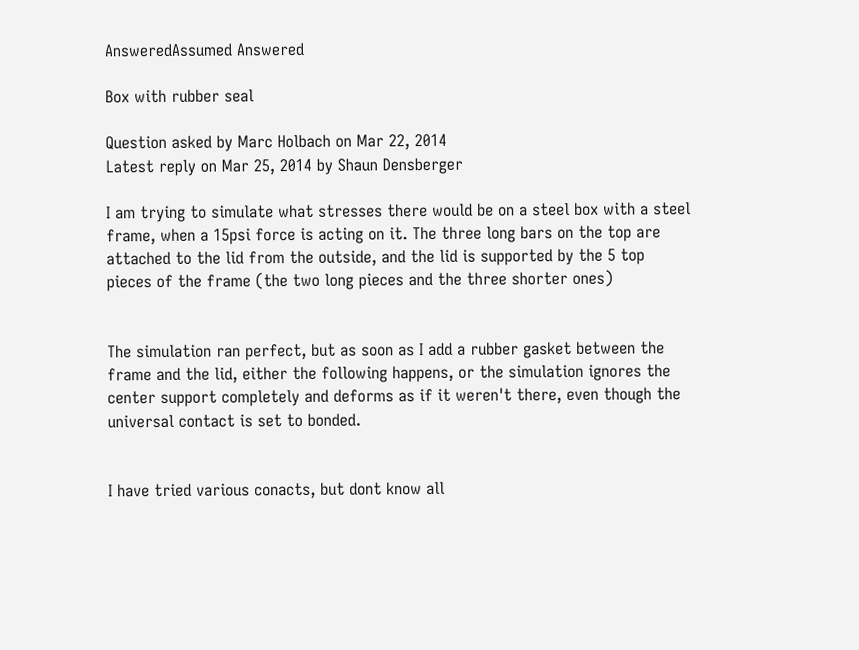AnsweredAssumed Answered

Box with rubber seal

Question asked by Marc Holbach on Mar 22, 2014
Latest reply on Mar 25, 2014 by Shaun Densberger

I am trying to simulate what stresses there would be on a steel box with a steel frame, when a 15psi force is acting on it. The three long bars on the top are attached to the lid from the outside, and the lid is supported by the 5 top pieces of the frame (the two long pieces and the three shorter ones)


The simulation ran perfect, but as soon as I add a rubber gasket between the frame and the lid, either the following happens, or the simulation ignores the center support completely and deforms as if it weren't there, even though the universal contact is set to bonded.


I have tried various conacts, but dont know all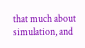that much about simulation, and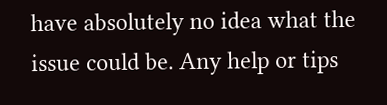have absolutely no idea what the issue could be. Any help or tips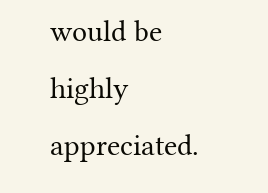would be highly appreciated.